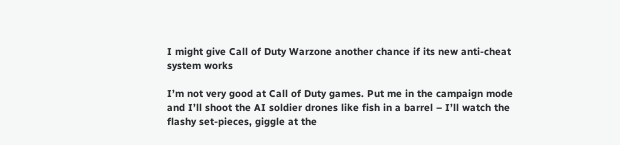I might give Call of Duty Warzone another chance if its new anti-cheat system works

I’m not very good at Call of Duty games. Put me in the campaign mode and I’ll shoot the AI soldier drones like fish in a barrel – I’ll watch the flashy set-pieces, giggle at the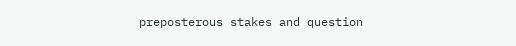preposterous stakes and question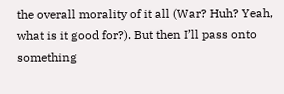the overall morality of it all (War? Huh? Yeah, what is it good for?). But then I’ll pass onto something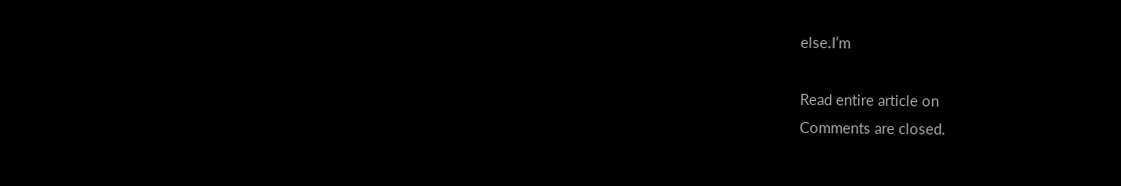else.I’m

Read entire article on
Comments are closed.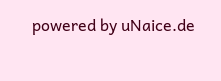powered by uNaice.de